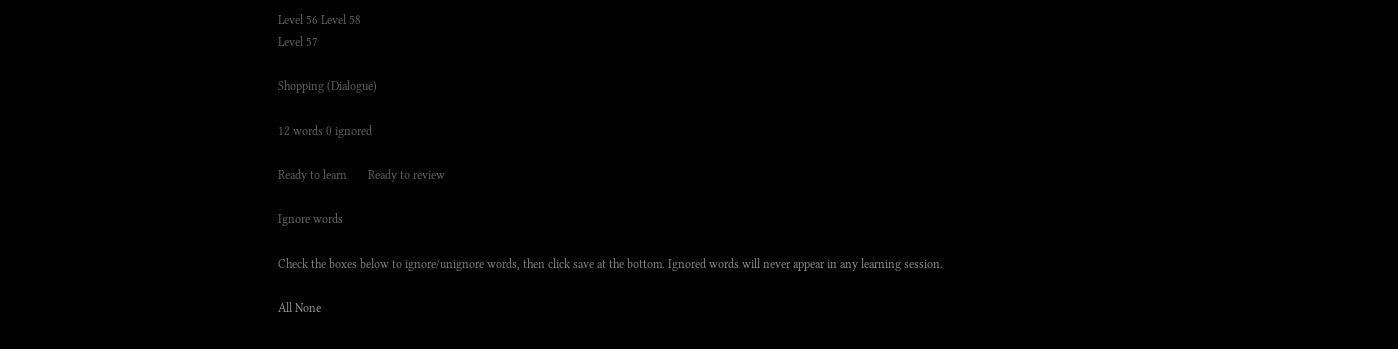Level 56 Level 58
Level 57

Shopping (Dialogue)

12 words 0 ignored

Ready to learn       Ready to review

Ignore words

Check the boxes below to ignore/unignore words, then click save at the bottom. Ignored words will never appear in any learning session.

All None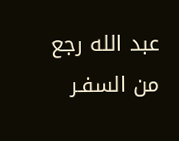عبد الله رجع من السفـر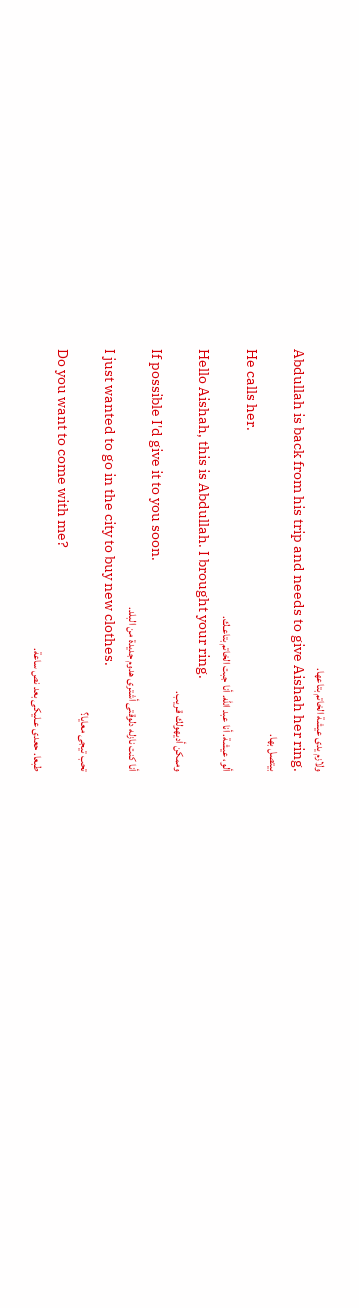ولازم يدى عيشة الخاتم بتاعها.
Abdullah is back from his trip and needs to give Aishah her ring.
بيتصل بها.
He calls her.
ألو، عيشة. أنا عبد الله. أنا جبت الخاتم بتاعـك.
Hello Aishah, this is Abdullah. I brought your ring.
وممكن أديهولك قـريب.
If possible I'd give it to you soon.
أنا كنت نازله دلوقتى أشترى هدوم جديدة من البلد.
I just wanted to go in the city to buy new clothes.
تحب تيجى معايا؟
Do you want to come with me?
طبعا. حعدى عـليكى بعد نص ساعة.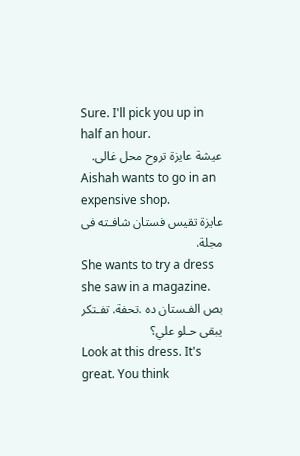Sure. I'll pick you up in half an hour.
عيشة عايزة تروح محل غالى.
Aishah wants to go in an expensive shop.
عايزة تقيس فستان شافـته فى مجلة.
She wants to try a dress she saw in a magazine.
بص الفـستان ده .تحفة. تفـتكر يبقى حـلو علي؟
Look at this dress. It's great. You think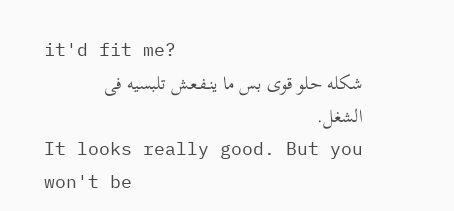it'd fit me?
شكله حلو قوى بس ما ينـفـعـش تلبسيه فى الشغل.
It looks really good. But you won't be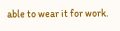able to wear it for work.